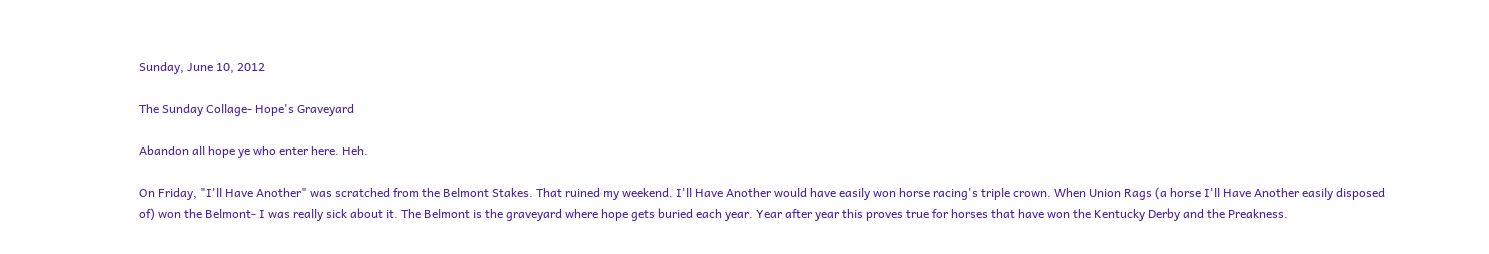Sunday, June 10, 2012

The Sunday Collage- Hope's Graveyard

Abandon all hope ye who enter here. Heh.

On Friday, "I'll Have Another" was scratched from the Belmont Stakes. That ruined my weekend. I'll Have Another would have easily won horse racing's triple crown. When Union Rags (a horse I'll Have Another easily disposed of) won the Belmont- I was really sick about it. The Belmont is the graveyard where hope gets buried each year. Year after year this proves true for horses that have won the Kentucky Derby and the Preakness.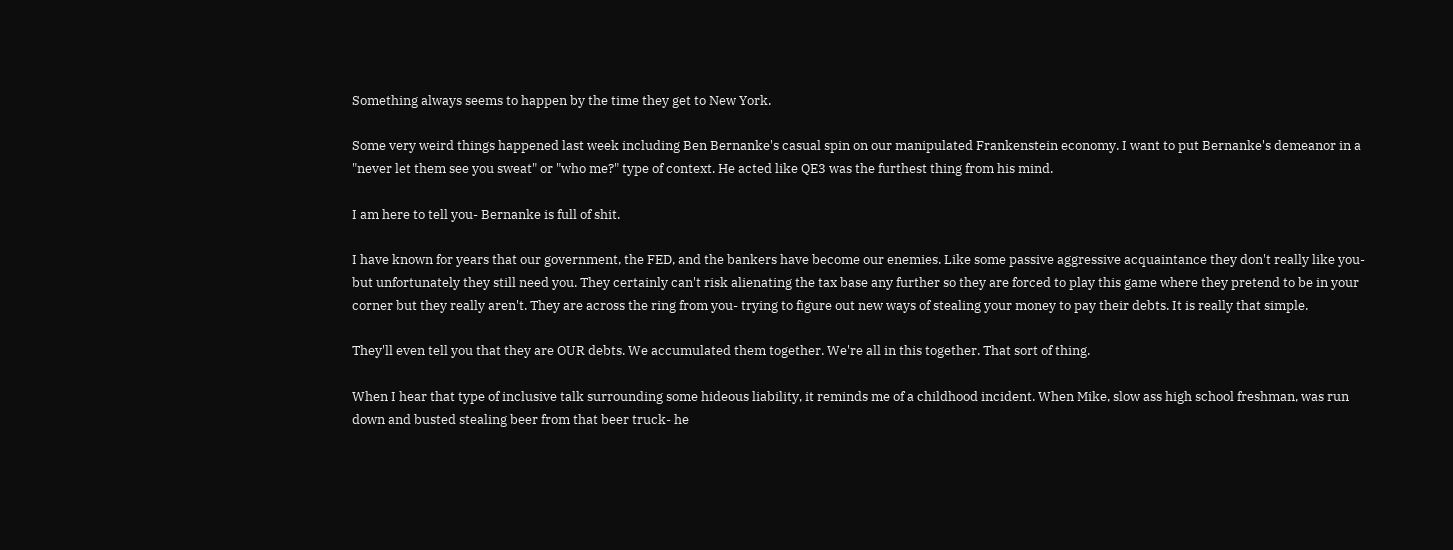Something always seems to happen by the time they get to New York.

Some very weird things happened last week including Ben Bernanke's casual spin on our manipulated Frankenstein economy. I want to put Bernanke's demeanor in a "never let them see you sweat" or "who me?" type of context. He acted like QE3 was the furthest thing from his mind.

I am here to tell you- Bernanke is full of shit.

I have known for years that our government, the FED, and the bankers have become our enemies. Like some passive aggressive acquaintance they don't really like you- but unfortunately they still need you. They certainly can't risk alienating the tax base any further so they are forced to play this game where they pretend to be in your corner but they really aren't. They are across the ring from you- trying to figure out new ways of stealing your money to pay their debts. It is really that simple.

They'll even tell you that they are OUR debts. We accumulated them together. We're all in this together. That sort of thing.

When I hear that type of inclusive talk surrounding some hideous liability, it reminds me of a childhood incident. When Mike, slow ass high school freshman, was run down and busted stealing beer from that beer truck- he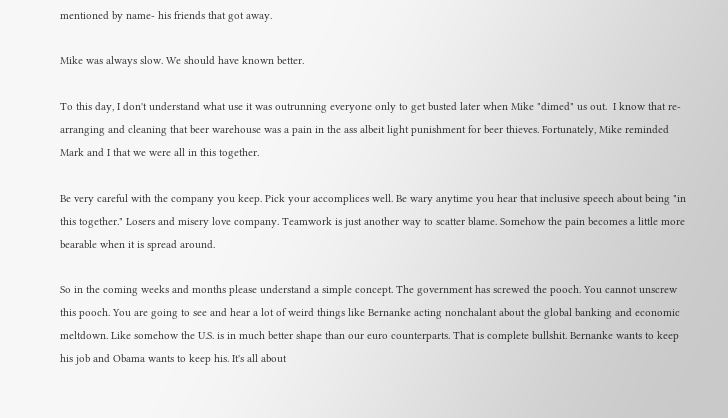mentioned by name- his friends that got away.

Mike was always slow. We should have known better.

To this day, I don't understand what use it was outrunning everyone only to get busted later when Mike "dimed" us out.  I know that re-arranging and cleaning that beer warehouse was a pain in the ass albeit light punishment for beer thieves. Fortunately, Mike reminded Mark and I that we were all in this together.

Be very careful with the company you keep. Pick your accomplices well. Be wary anytime you hear that inclusive speech about being "in this together." Losers and misery love company. Teamwork is just another way to scatter blame. Somehow the pain becomes a little more bearable when it is spread around.

So in the coming weeks and months please understand a simple concept. The government has screwed the pooch. You cannot unscrew this pooch. You are going to see and hear a lot of weird things like Bernanke acting nonchalant about the global banking and economic meltdown. Like somehow the U.S. is in much better shape than our euro counterparts. That is complete bullshit. Bernanke wants to keep his job and Obama wants to keep his. It's all about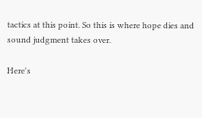tactics at this point. So this is where hope dies and sound judgment takes over.

Here's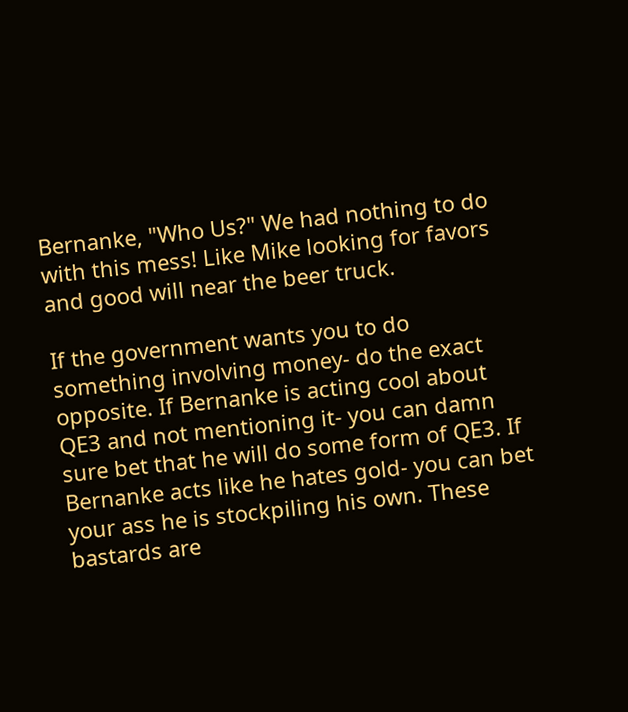Bernanke, "Who Us?" We had nothing to do with this mess! Like Mike looking for favors and good will near the beer truck.

If the government wants you to do something involving money- do the exact opposite. If Bernanke is acting cool about QE3 and not mentioning it- you can damn sure bet that he will do some form of QE3. If Bernanke acts like he hates gold- you can bet your ass he is stockpiling his own. These bastards are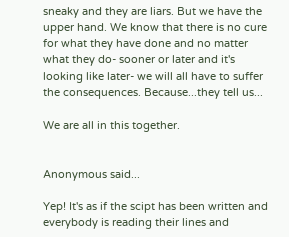sneaky and they are liars. But we have the upper hand. We know that there is no cure for what they have done and no matter what they do- sooner or later and it's looking like later- we will all have to suffer the consequences. Because...they tell us...

We are all in this together.


Anonymous said...

Yep! It's as if the scipt has been written and everybody is reading their lines and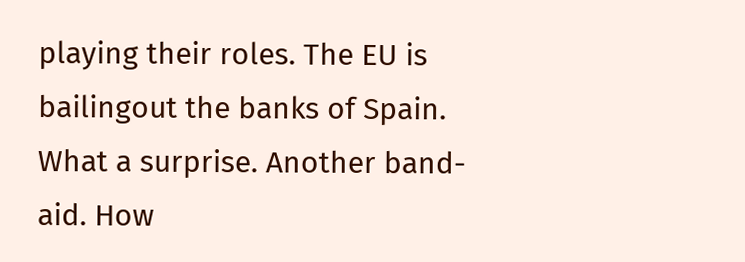playing their roles. The EU is bailingout the banks of Spain. What a surprise. Another band-aid. How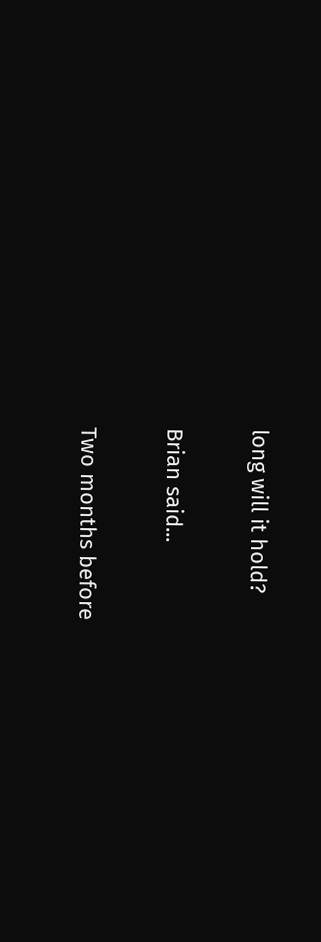long will it hold?

Brian said...

Two months before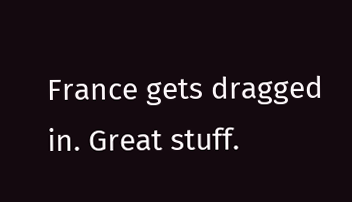France gets dragged in. Great stuff.